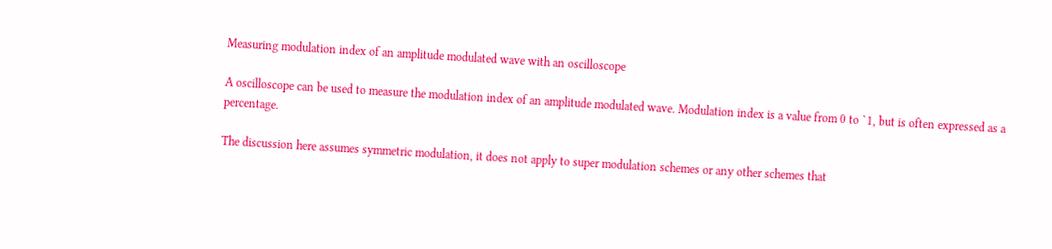Measuring modulation index of an amplitude modulated wave with an oscilloscope

A oscilloscope can be used to measure the modulation index of an amplitude modulated wave. Modulation index is a value from 0 to `1, but is often expressed as a percentage.

The discussion here assumes symmetric modulation, it does not apply to super modulation schemes or any other schemes that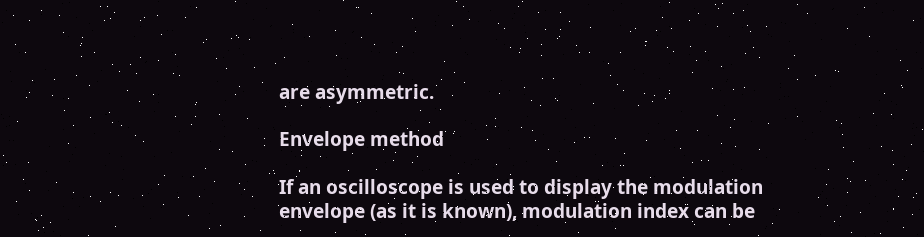are asymmetric.

Envelope method

If an oscilloscope is used to display the modulation envelope (as it is known), modulation index can be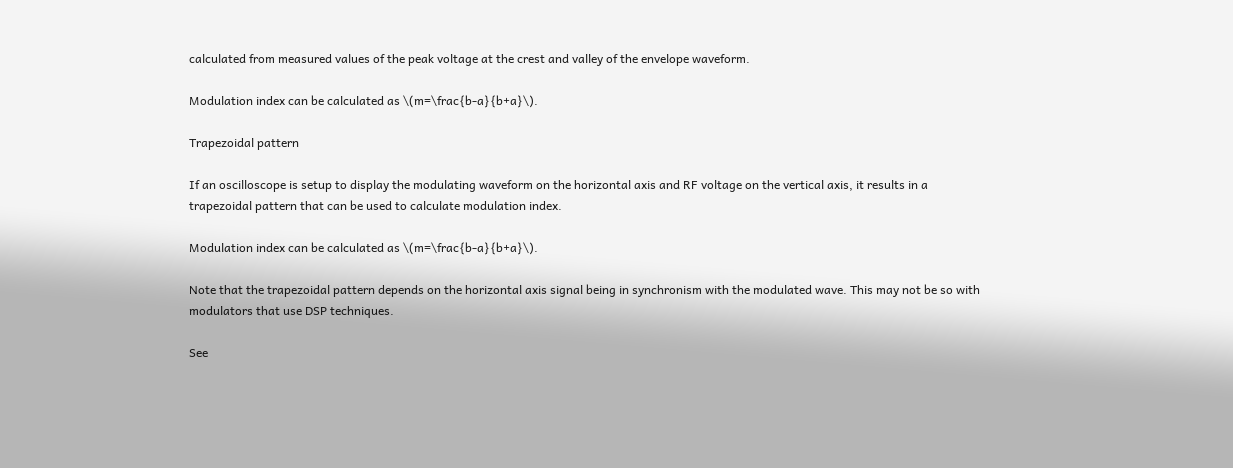calculated from measured values of the peak voltage at the crest and valley of the envelope waveform.

Modulation index can be calculated as \(m=\frac{b-a}{b+a}\).

Trapezoidal pattern

If an oscilloscope is setup to display the modulating waveform on the horizontal axis and RF voltage on the vertical axis, it results in a trapezoidal pattern that can be used to calculate modulation index.

Modulation index can be calculated as \(m=\frac{b-a}{b+a}\).

Note that the trapezoidal pattern depends on the horizontal axis signal being in synchronism with the modulated wave. This may not be so with modulators that use DSP techniques.

See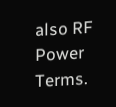also RF Power Terms.